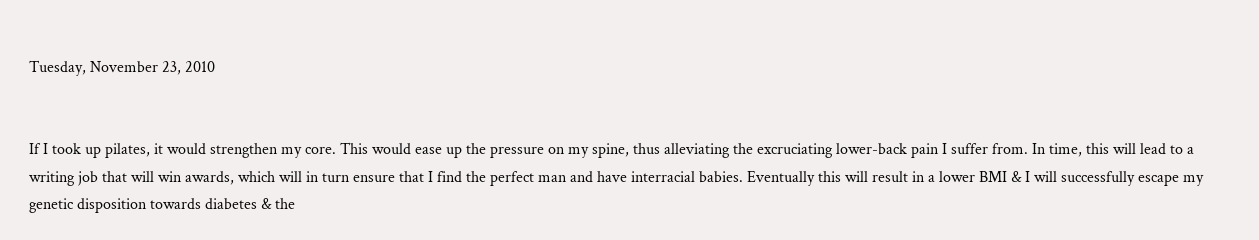Tuesday, November 23, 2010


If I took up pilates, it would strengthen my core. This would ease up the pressure on my spine, thus alleviating the excruciating lower-back pain I suffer from. In time, this will lead to a writing job that will win awards, which will in turn ensure that I find the perfect man and have interracial babies. Eventually this will result in a lower BMI & I will successfully escape my genetic disposition towards diabetes & the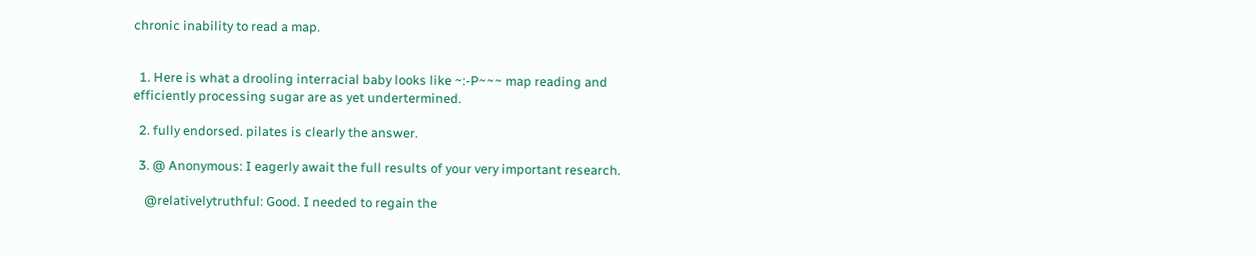chronic inability to read a map.


  1. Here is what a drooling interracial baby looks like ~:-P~~~ map reading and efficiently processing sugar are as yet undertermined.

  2. fully endorsed. pilates is clearly the answer.

  3. @ Anonymous: I eagerly await the full results of your very important research.

    @relativelytruthful: Good. I needed to regain the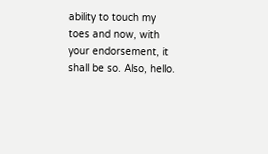ability to touch my toes and now, with your endorsement, it shall be so. Also, hello.